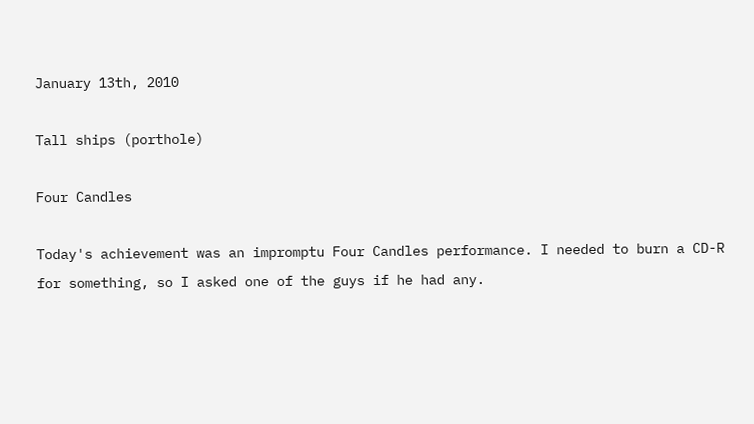January 13th, 2010

Tall ships (porthole)

Four Candles

Today's achievement was an impromptu Four Candles performance. I needed to burn a CD-R for something, so I asked one of the guys if he had any.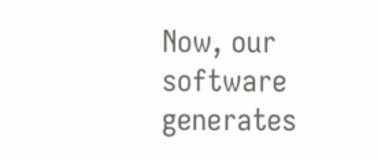Now, our software generates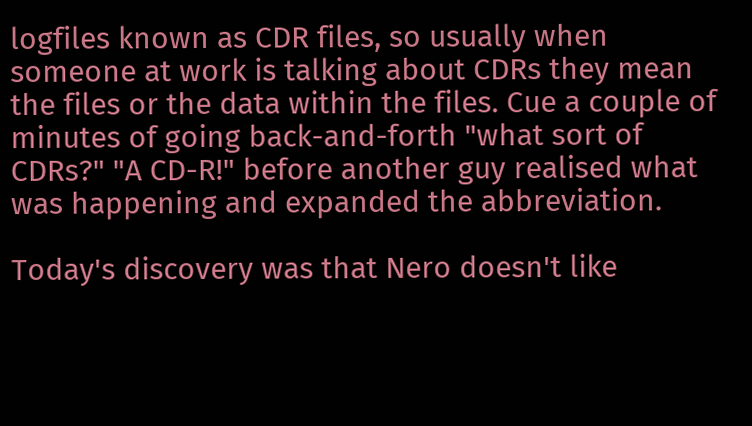logfiles known as CDR files, so usually when someone at work is talking about CDRs they mean the files or the data within the files. Cue a couple of minutes of going back-and-forth "what sort of CDRs?" "A CD-R!" before another guy realised what was happening and expanded the abbreviation.

Today's discovery was that Nero doesn't like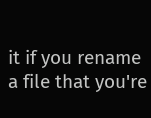it if you rename a file that you're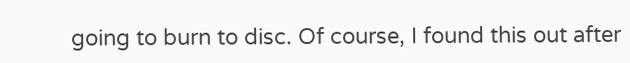going to burn to disc. Of course, I found this out after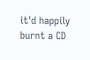it'd happily burnt a CD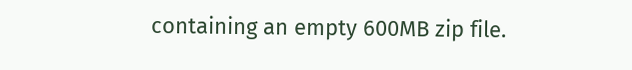containing an empty 600MB zip file.